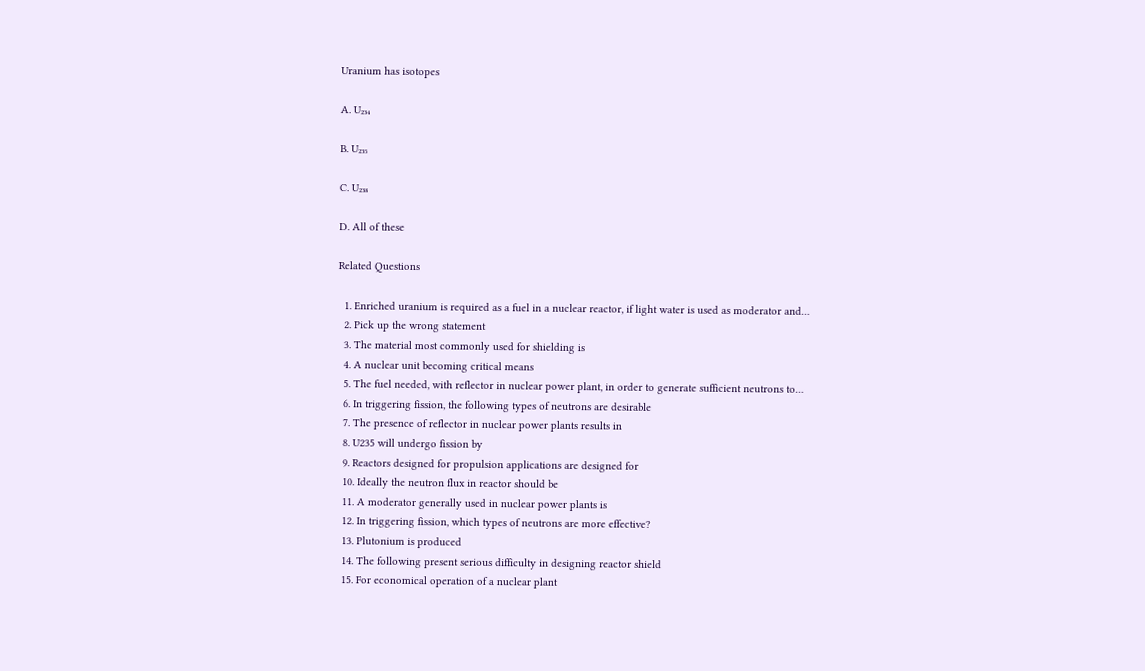Uranium has isotopes

A. U₂₃₄

B. U₂₃₅

C. U₂₃₈

D. All of these

Related Questions

  1. Enriched uranium is required as a fuel in a nuclear reactor, if light water is used as moderator and…
  2. Pick up the wrong statement
  3. The material most commonly used for shielding is
  4. A nuclear unit becoming critical means
  5. The fuel needed, with reflector in nuclear power plant, in order to generate sufficient neutrons to…
  6. In triggering fission, the following types of neutrons are desirable
  7. The presence of reflector in nuclear power plants results in
  8. U235 will undergo fission by
  9. Reactors designed for propulsion applications are designed for
  10. Ideally the neutron flux in reactor should be
  11. A moderator generally used in nuclear power plants is
  12. In triggering fission, which types of neutrons are more effective?
  13. Plutonium is produced
  14. The following present serious difficulty in designing reactor shield
  15. For economical operation of a nuclear plant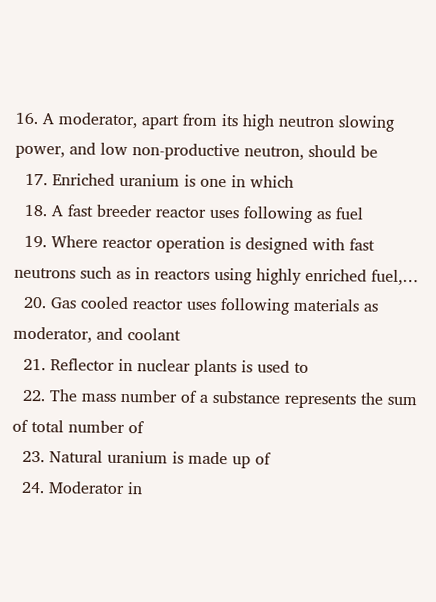16. A moderator, apart from its high neutron slowing power, and low non-productive neutron, should be
  17. Enriched uranium is one in which
  18. A fast breeder reactor uses following as fuel
  19. Where reactor operation is designed with fast neutrons such as in reactors using highly enriched fuel,…
  20. Gas cooled reactor uses following materials as moderator, and coolant
  21. Reflector in nuclear plants is used to
  22. The mass number of a substance represents the sum of total number of
  23. Natural uranium is made up of
  24. Moderator in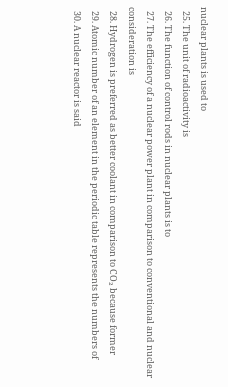nuclear plants is used to
  25. The unit of radioactivity is
  26. The function of control rods in nuclear plants is to
  27. The efficiency of a nuclear power plant in comparison to conventional and nuclear consideration is
  28. Hydrogen is preferred as better coolant in comparison to CO₂ because former
  29. Atomic number of an element in the periodic table represents the numbers of
  30. A nuclear reactor is said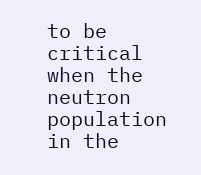to be critical when the neutron population in the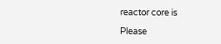reactor core is

Please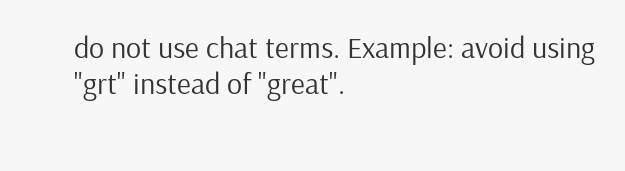do not use chat terms. Example: avoid using "grt" instead of "great".